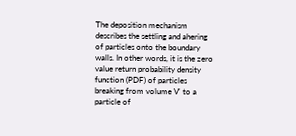The deposition mechanism describes the settling and ahering of particles onto the boundary walls. In other words, it is the zero value return probability density function (PDF) of particles breaking from volume V' to a particle of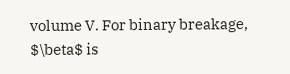volume V. For binary breakage, $\beta$ is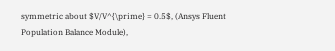symmetric about $V/V^{\prime} = 0.5$, (Ansys Fluent Population Balance Module),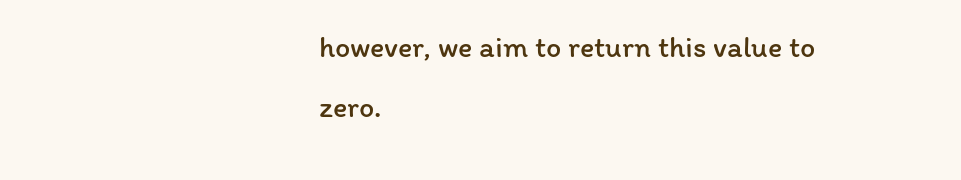however, we aim to return this value to zero.